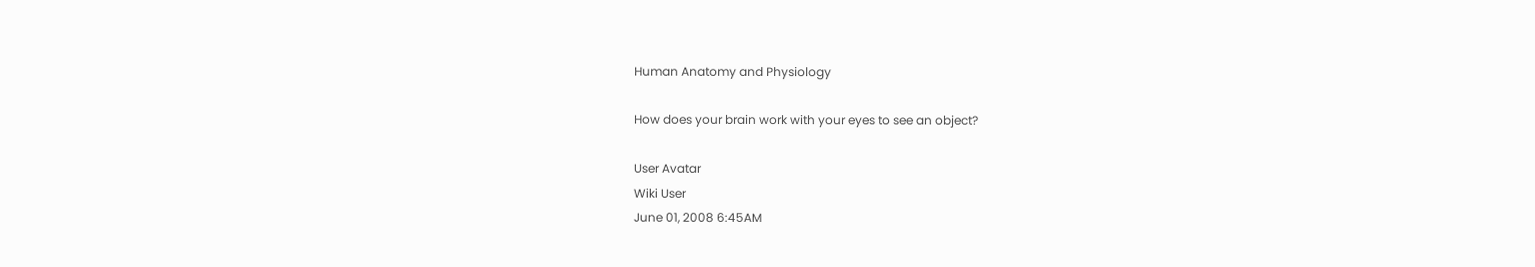Human Anatomy and Physiology

How does your brain work with your eyes to see an object?

User Avatar
Wiki User
June 01, 2008 6:45AM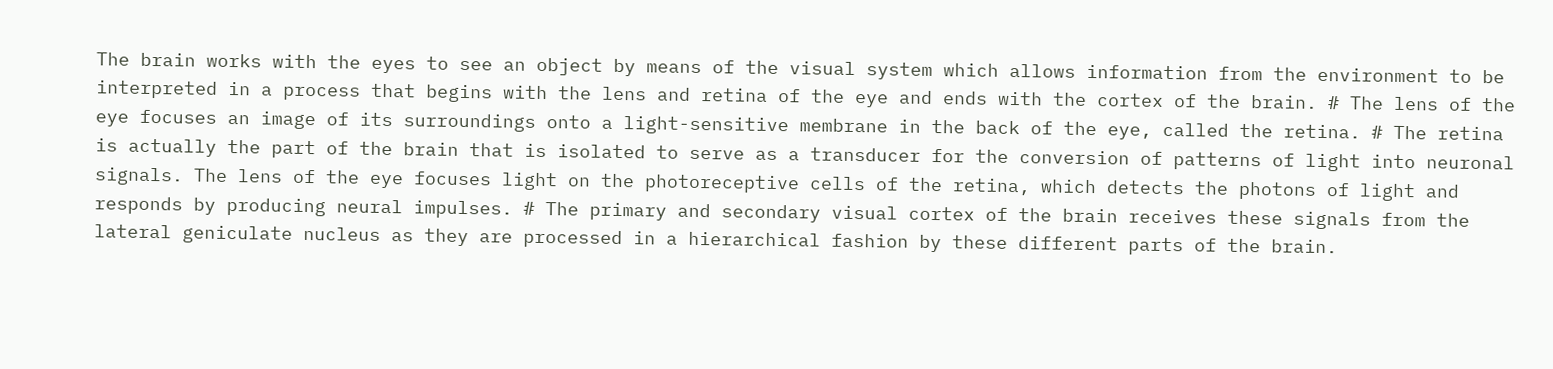The brain works with the eyes to see an object by means of the visual system which allows information from the environment to be interpreted in a process that begins with the lens and retina of the eye and ends with the cortex of the brain. # The lens of the eye focuses an image of its surroundings onto a light-sensitive membrane in the back of the eye, called the retina. # The retina is actually the part of the brain that is isolated to serve as a transducer for the conversion of patterns of light into neuronal signals. The lens of the eye focuses light on the photoreceptive cells of the retina, which detects the photons of light and responds by producing neural impulses. # The primary and secondary visual cortex of the brain receives these signals from the lateral geniculate nucleus as they are processed in a hierarchical fashion by these different parts of the brain.